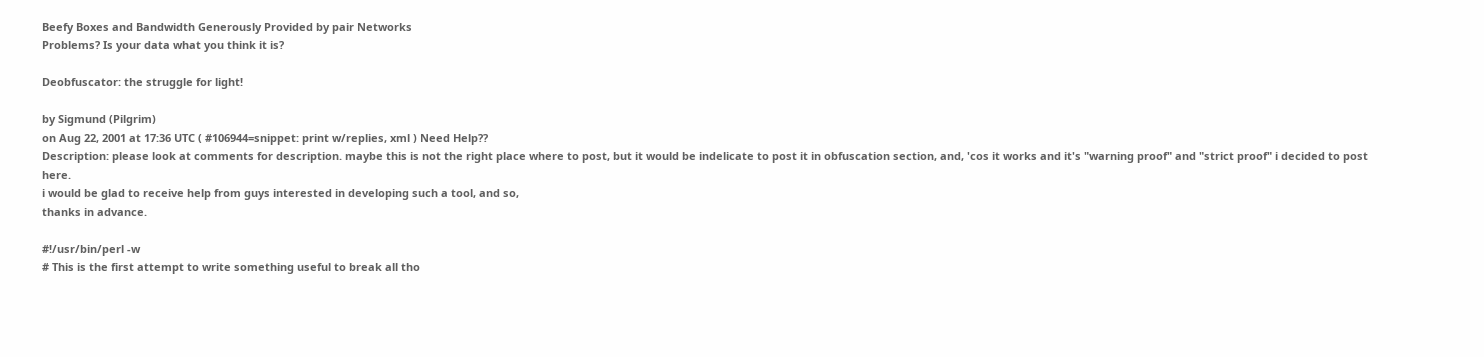Beefy Boxes and Bandwidth Generously Provided by pair Networks
Problems? Is your data what you think it is?

Deobfuscator: the struggle for light!

by Sigmund (Pilgrim)
on Aug 22, 2001 at 17:36 UTC ( #106944=snippet: print w/replies, xml ) Need Help??
Description: please look at comments for description. maybe this is not the right place where to post, but it would be indelicate to post it in obfuscation section, and, 'cos it works and it's "warning proof" and "strict proof" i decided to post here.
i would be glad to receive help from guys interested in developing such a tool, and so,
thanks in advance.

#!/usr/bin/perl -w
# This is the first attempt to write something useful to break all tho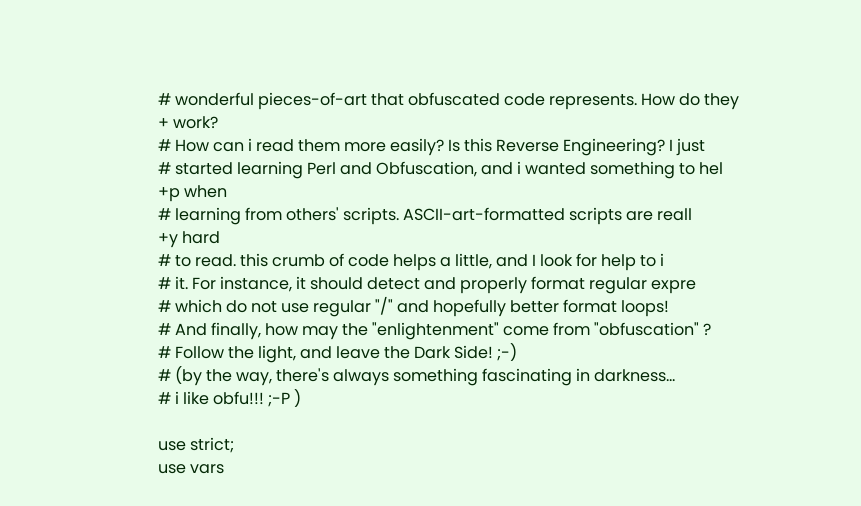# wonderful pieces-of-art that obfuscated code represents. How do they
+ work?
# How can i read them more easily? Is this Reverse Engineering? I just
# started learning Perl and Obfuscation, and i wanted something to hel
+p when
# learning from others' scripts. ASCII-art-formatted scripts are reall
+y hard
# to read. this crumb of code helps a little, and I look for help to i
# it. For instance, it should detect and properly format regular expre
# which do not use regular "/" and hopefully better format loops!
# And finally, how may the "enlightenment" come from "obfuscation" ?
# Follow the light, and leave the Dark Side! ;-)
# (by the way, there's always something fascinating in darkness...
# i like obfu!!! ;-P )

use strict;
use vars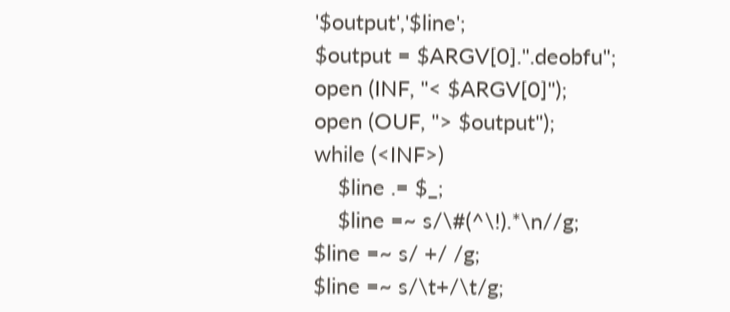'$output','$line';
$output = $ARGV[0].".deobfu";
open (INF, "< $ARGV[0]");
open (OUF, "> $output");
while (<INF>)
    $line .= $_;
    $line =~ s/\#(^\!).*\n//g;
$line =~ s/ +/ /g;
$line =~ s/\t+/\t/g;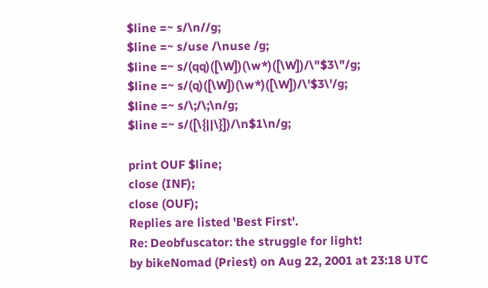$line =~ s/\n//g;
$line =~ s/use /\nuse /g;
$line =~ s/(qq)([\W])(\w*)([\W])/\"$3\"/g;
$line =~ s/(q)([\W])(\w*)([\W])/\'$3\'/g;
$line =~ s/\;/\;\n/g;
$line =~ s/([\{||\}])/\n$1\n/g;

print OUF $line;
close (INF);
close (OUF);
Replies are listed 'Best First'.
Re: Deobfuscator: the struggle for light!
by bikeNomad (Priest) on Aug 22, 2001 at 23:18 UTC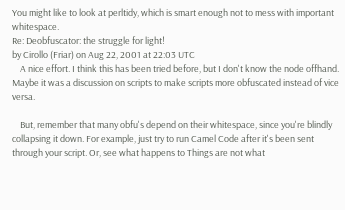You might like to look at perltidy, which is smart enough not to mess with important whitespace.
Re: Deobfuscator: the struggle for light!
by Cirollo (Friar) on Aug 22, 2001 at 22:03 UTC
    A nice effort. I think this has been tried before, but I don't know the node offhand. Maybe it was a discussion on scripts to make scripts more obfuscated instead of vice versa.

    But, remember that many obfu's depend on their whitespace, since you're blindly collapsing it down. For example, just try to run Camel Code after it's been sent through your script. Or, see what happens to Things are not what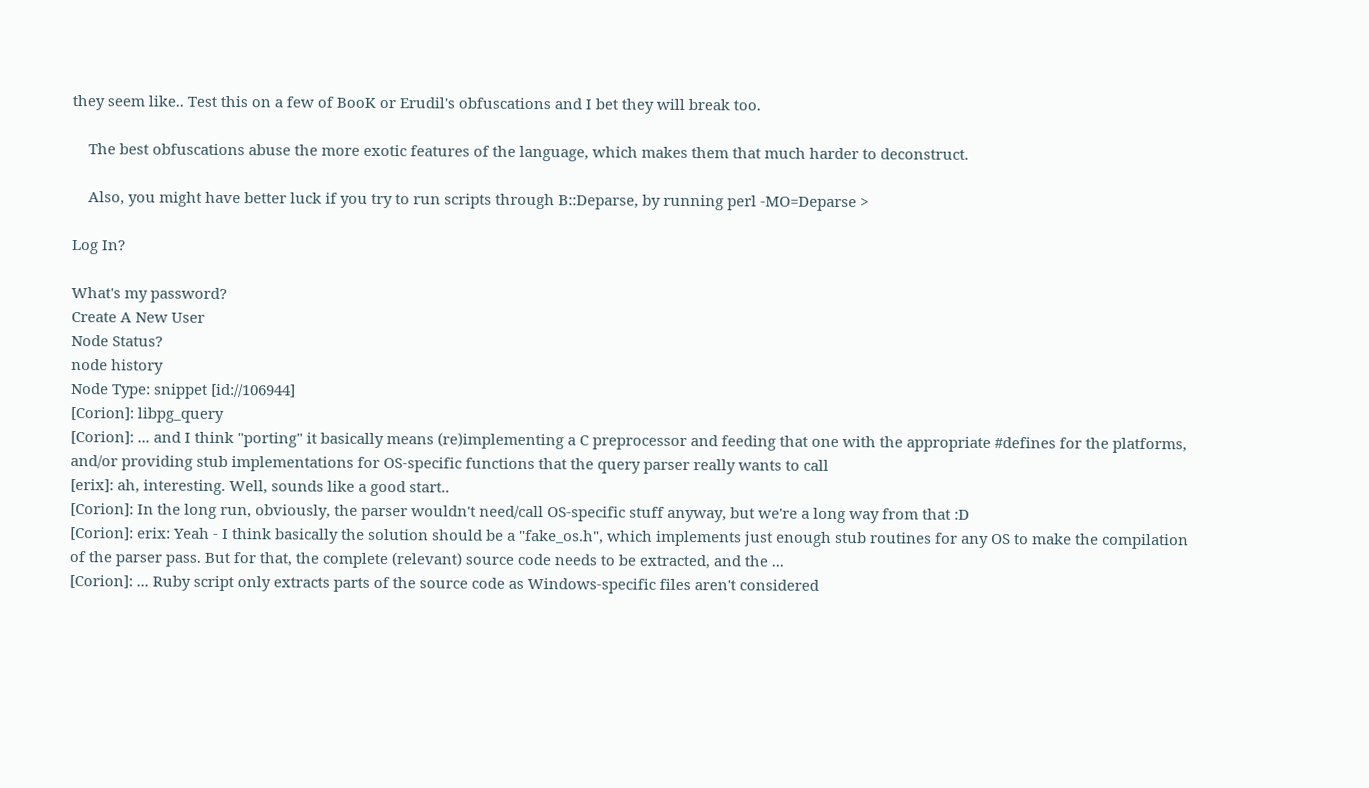they seem like.. Test this on a few of BooK or Erudil's obfuscations and I bet they will break too.

    The best obfuscations abuse the more exotic features of the language, which makes them that much harder to deconstruct.

    Also, you might have better luck if you try to run scripts through B::Deparse, by running perl -MO=Deparse >

Log In?

What's my password?
Create A New User
Node Status?
node history
Node Type: snippet [id://106944]
[Corion]: libpg_query
[Corion]: ... and I think "porting" it basically means (re)implementing a C preprocessor and feeding that one with the appropriate #defines for the platforms, and/or providing stub implementations for OS-specific functions that the query parser really wants to call
[erix]: ah, interesting. Well, sounds like a good start..
[Corion]: In the long run, obviously, the parser wouldn't need/call OS-specific stuff anyway, but we're a long way from that :D
[Corion]: erix: Yeah - I think basically the solution should be a "fake_os.h", which implements just enough stub routines for any OS to make the compilation of the parser pass. But for that, the complete (relevant) source code needs to be extracted, and the ...
[Corion]: ... Ruby script only extracts parts of the source code as Windows-specific files aren't considered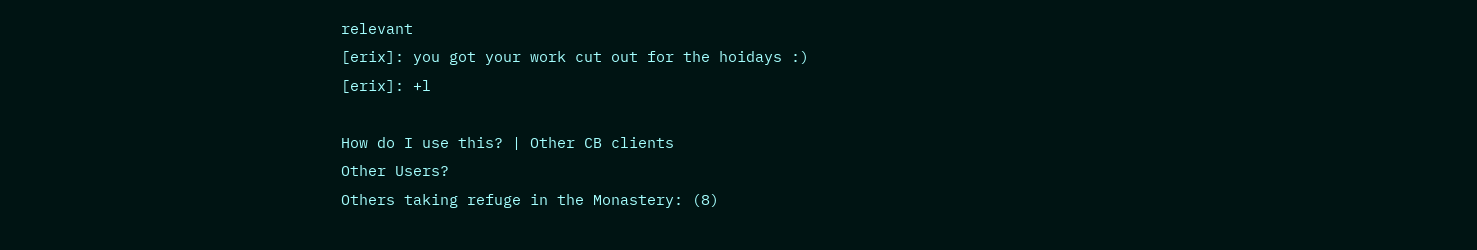relevant
[erix]: you got your work cut out for the hoidays :)
[erix]: +l

How do I use this? | Other CB clients
Other Users?
Others taking refuge in the Monastery: (8)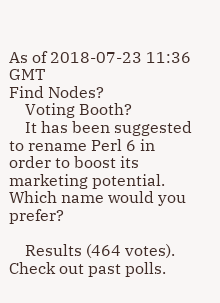As of 2018-07-23 11:36 GMT
Find Nodes?
    Voting Booth?
    It has been suggested to rename Perl 6 in order to boost its marketing potential. Which name would you prefer?

    Results (464 votes). Check out past polls.